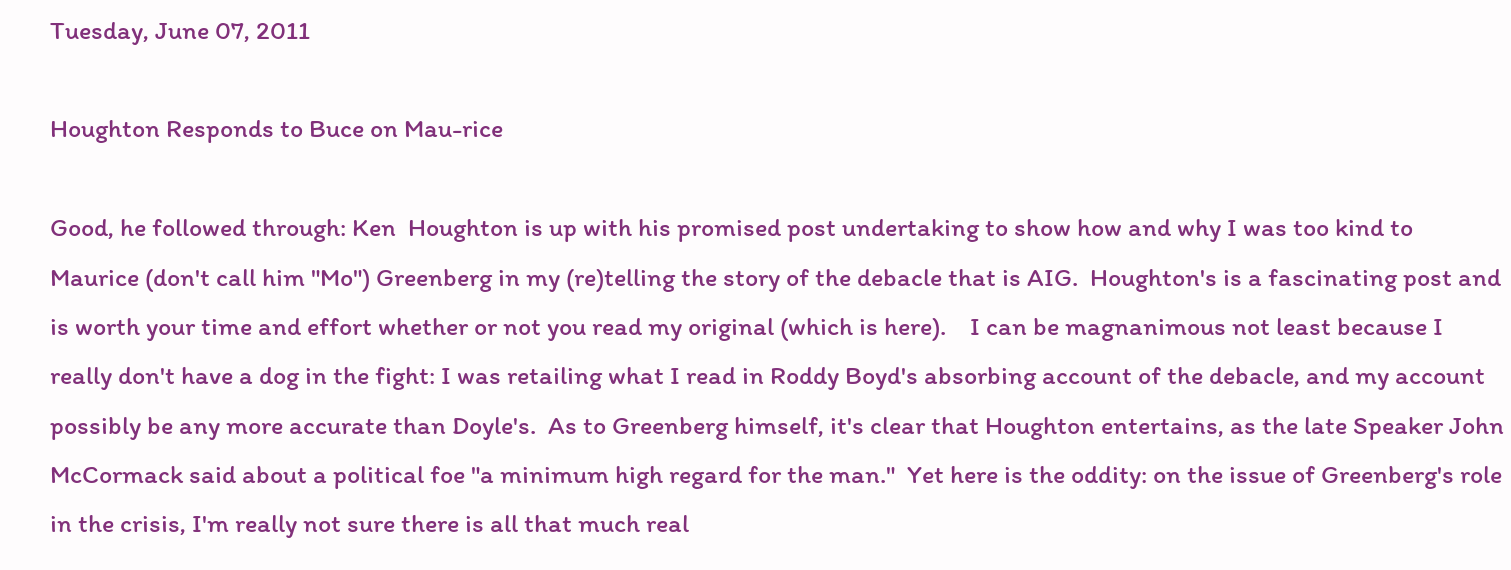Tuesday, June 07, 2011

Houghton Responds to Buce on Mau-rice

Good, he followed through: Ken  Houghton is up with his promised post undertaking to show how and why I was too kind to Maurice (don't call him "Mo") Greenberg in my (re)telling the story of the debacle that is AIG.  Houghton's is a fascinating post and is worth your time and effort whether or not you read my original (which is here).    I can be magnanimous not least because I really don't have a dog in the fight: I was retailing what I read in Roddy Boyd's absorbing account of the debacle, and my account possibly be any more accurate than Doyle's.  As to Greenberg himself, it's clear that Houghton entertains, as the late Speaker John McCormack said about a political foe "a minimum high regard for the man."  Yet here is the oddity: on the issue of Greenberg's role in the crisis, I'm really not sure there is all that much real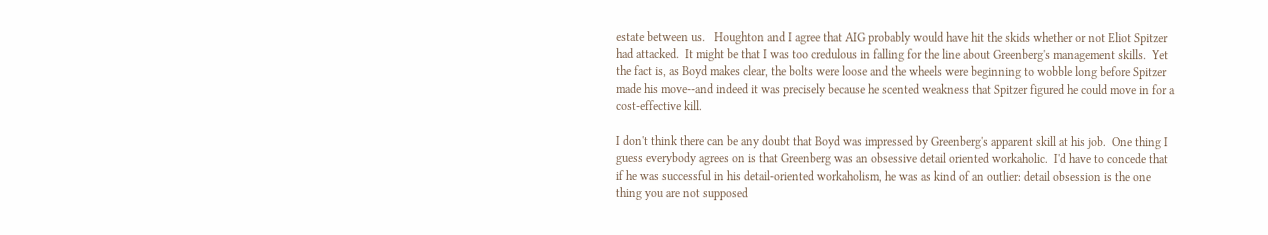estate between us.   Houghton and I agree that AIG probably would have hit the skids whether or not Eliot Spitzer had attacked.  It might be that I was too credulous in falling for the line about Greenberg's management skills.  Yet the fact is, as Boyd makes clear, the bolts were loose and the wheels were beginning to wobble long before Spitzer made his move--and indeed it was precisely because he scented weakness that Spitzer figured he could move in for a cost-effective kill.

I don't think there can be any doubt that Boyd was impressed by Greenberg's apparent skill at his job.  One thing I guess everybody agrees on is that Greenberg was an obsessive detail oriented workaholic.  I'd have to concede that if he was successful in his detail-oriented workaholism, he was as kind of an outlier: detail obsession is the one thing you are not supposed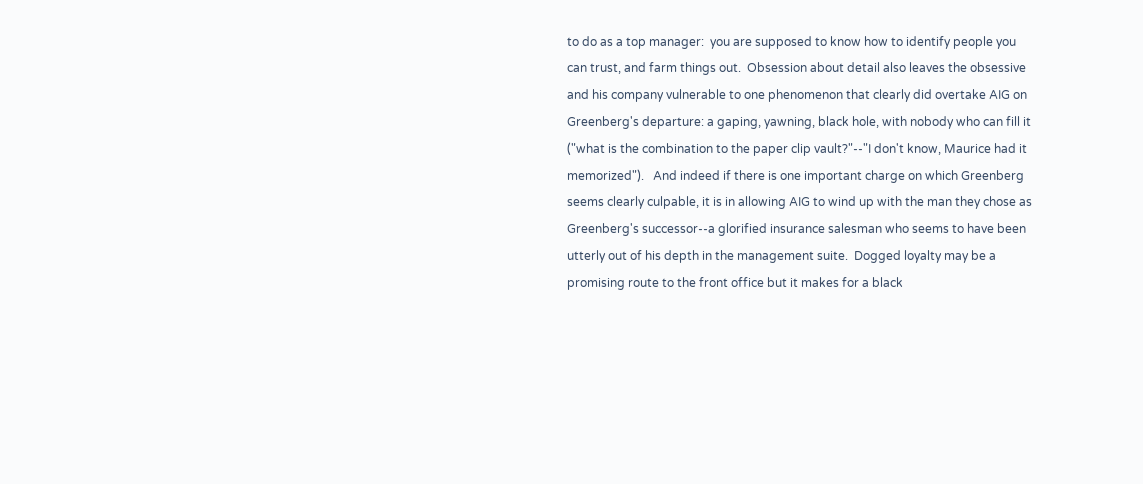to do as a top manager:  you are supposed to know how to identify people you can trust, and farm things out.  Obsession about detail also leaves the obsessive and his company vulnerable to one phenomenon that clearly did overtake AIG on Greenberg's departure: a gaping, yawning, black hole, with nobody who can fill it ("what is the combination to the paper clip vault?"--"I don't know, Maurice had it memorized").   And indeed if there is one important charge on which Greenberg seems clearly culpable, it is in allowing AIG to wind up with the man they chose as Greenberg's successor--a glorified insurance salesman who seems to have been utterly out of his depth in the management suite.  Dogged loyalty may be a promising route to the front office but it makes for a black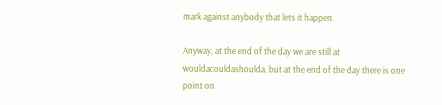mark against anybody that lets it happen.

Anyway, at the end of the day we are still at wouldacouldashoulda, but at the end of the day there is one point on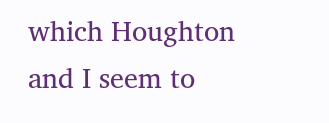which Houghton and I seem to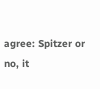agree: Spitzer or no, it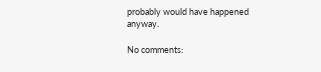probably would have happened anyway.

No comments: